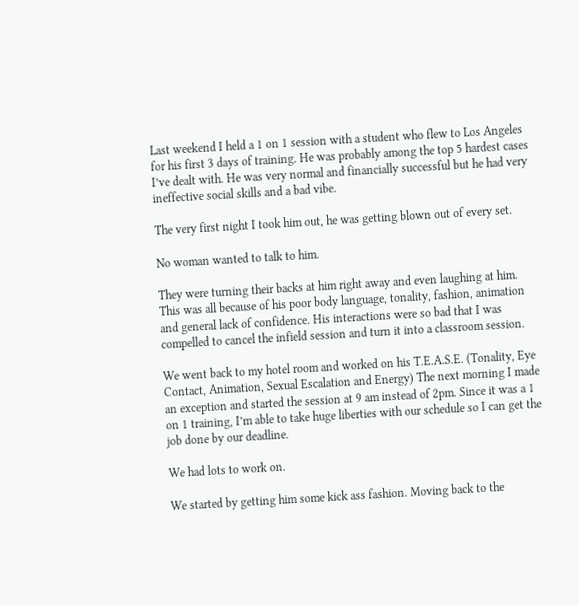Last weekend I held a 1 on 1 session with a student who flew to Los Angeles for his first 3 days of training. He was probably among the top 5 hardest cases I’ve dealt with. He was very normal and financially successful but he had very ineffective social skills and a bad vibe.

The very first night I took him out, he was getting blown out of every set.

No woman wanted to talk to him.

They were turning their backs at him right away and even laughing at him. This was all because of his poor body language, tonality, fashion, animation and general lack of confidence. His interactions were so bad that I was compelled to cancel the infield session and turn it into a classroom session.

We went back to my hotel room and worked on his T.E.A.S.E. (Tonality, Eye Contact, Animation, Sexual Escalation and Energy) The next morning I made an exception and started the session at 9 am instead of 2pm. Since it was a 1 on 1 training, I’m able to take huge liberties with our schedule so I can get the job done by our deadline.

We had lots to work on.

We started by getting him some kick ass fashion. Moving back to the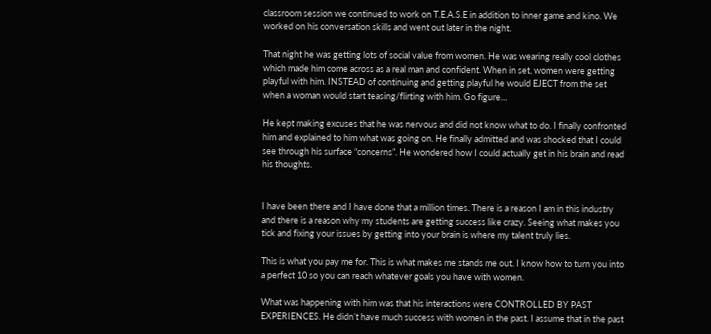classroom session we continued to work on T.E.A.S.E in addition to inner game and kino. We worked on his conversation skills and went out later in the night.

That night he was getting lots of social value from women. He was wearing really cool clothes which made him come across as a real man and confident. When in set, women were getting playful with him. INSTEAD of continuing and getting playful he would EJECT from the set when a woman would start teasing/flirting with him. Go figure…

He kept making excuses that he was nervous and did not know what to do. I finally confronted him and explained to him what was going on. He finally admitted and was shocked that I could see through his surface “concerns”. He wondered how I could actually get in his brain and read his thoughts.


I have been there and I have done that a million times. There is a reason I am in this industry and there is a reason why my students are getting success like crazy. Seeing what makes you tick and fixing your issues by getting into your brain is where my talent truly lies.

This is what you pay me for. This is what makes me stands me out. I know how to turn you into a perfect 10 so you can reach whatever goals you have with women.

What was happening with him was that his interactions were CONTROLLED BY PAST EXPERIENCES. He didn’t have much success with women in the past. I assume that in the past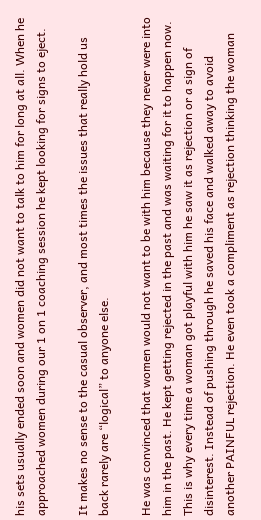his sets usually ended soon and women did not want to talk to him for long at all. When he approached women during our 1 on 1 coaching session he kept looking for signs to eject.

It makes no sense to the casual observer, and most times the issues that really hold us back rarely are “logical” to anyone else.

He was convinced that women would not want to be with him because they never were into him in the past. He kept getting rejected in the past and was waiting for it to happen now. This is why every time a woman got playful with him he saw it as rejection or a sign of disinterest. Instead of pushing through he saved his face and walked away to avoid another PAINFUL rejection. He even took a compliment as rejection thinking the woman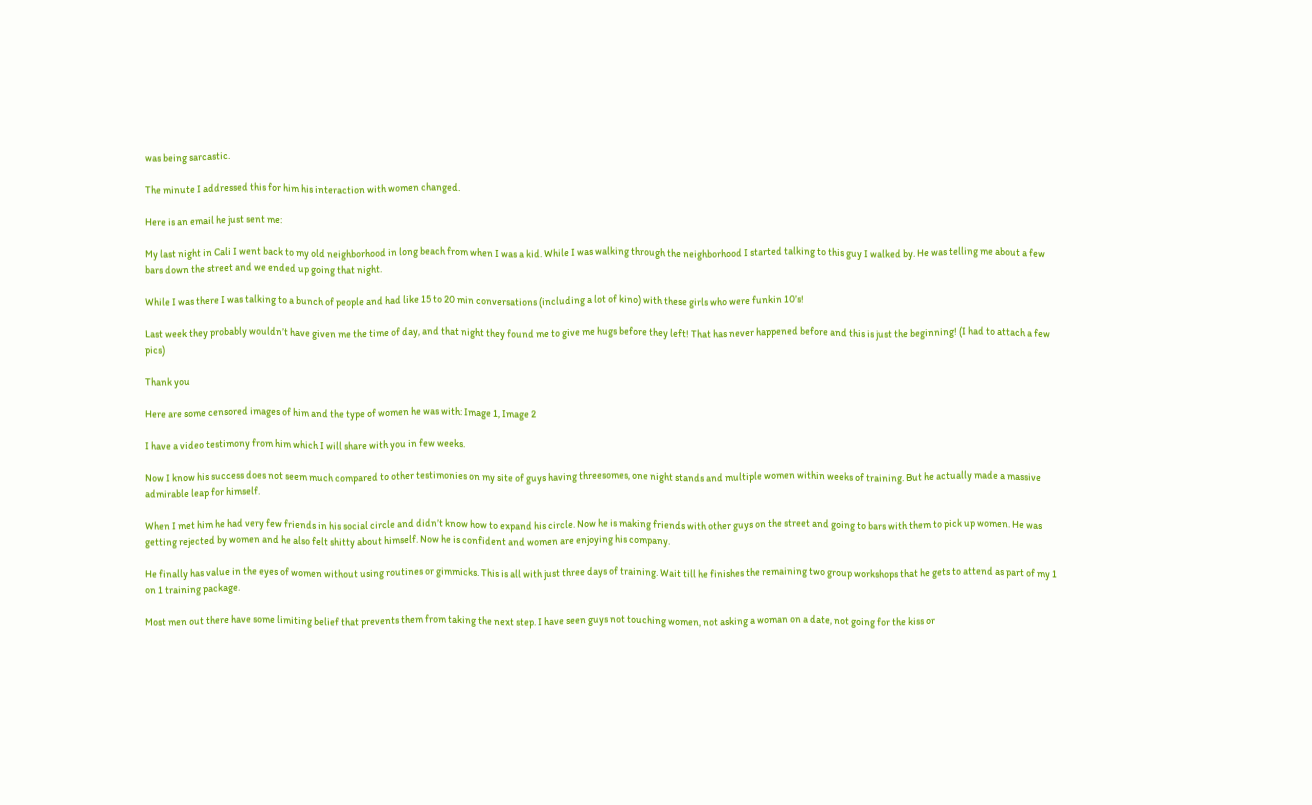was being sarcastic.

The minute I addressed this for him his interaction with women changed.

Here is an email he just sent me:

My last night in Cali I went back to my old neighborhood in long beach from when I was a kid. While I was walking through the neighborhood I started talking to this guy I walked by. He was telling me about a few bars down the street and we ended up going that night.

While I was there I was talking to a bunch of people and had like 15 to 20 min conversations (including a lot of kino) with these girls who were funkin 10’s!

Last week they probably wouldn’t have given me the time of day, and that night they found me to give me hugs before they left! That has never happened before and this is just the beginning! (I had to attach a few pics)

Thank you

Here are some censored images of him and the type of women he was with: Image 1, Image 2

I have a video testimony from him which I will share with you in few weeks.

Now I know his success does not seem much compared to other testimonies on my site of guys having threesomes, one night stands and multiple women within weeks of training. But he actually made a massive admirable leap for himself.

When I met him he had very few friends in his social circle and didn’t know how to expand his circle. Now he is making friends with other guys on the street and going to bars with them to pick up women. He was getting rejected by women and he also felt shitty about himself. Now he is confident and women are enjoying his company.

He finally has value in the eyes of women without using routines or gimmicks. This is all with just three days of training. Wait till he finishes the remaining two group workshops that he gets to attend as part of my 1 on 1 training package.

Most men out there have some limiting belief that prevents them from taking the next step. I have seen guys not touching women, not asking a woman on a date, not going for the kiss or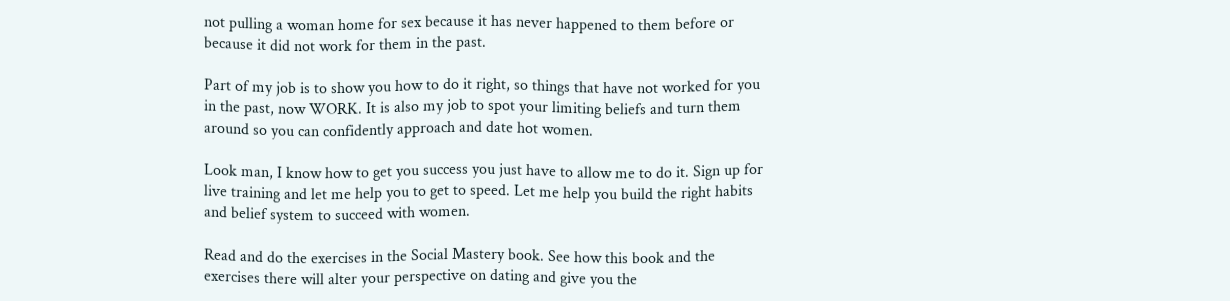not pulling a woman home for sex because it has never happened to them before or because it did not work for them in the past.

Part of my job is to show you how to do it right, so things that have not worked for you in the past, now WORK. It is also my job to spot your limiting beliefs and turn them around so you can confidently approach and date hot women.

Look man, I know how to get you success you just have to allow me to do it. Sign up for live training and let me help you to get to speed. Let me help you build the right habits and belief system to succeed with women.

Read and do the exercises in the Social Mastery book. See how this book and the exercises there will alter your perspective on dating and give you the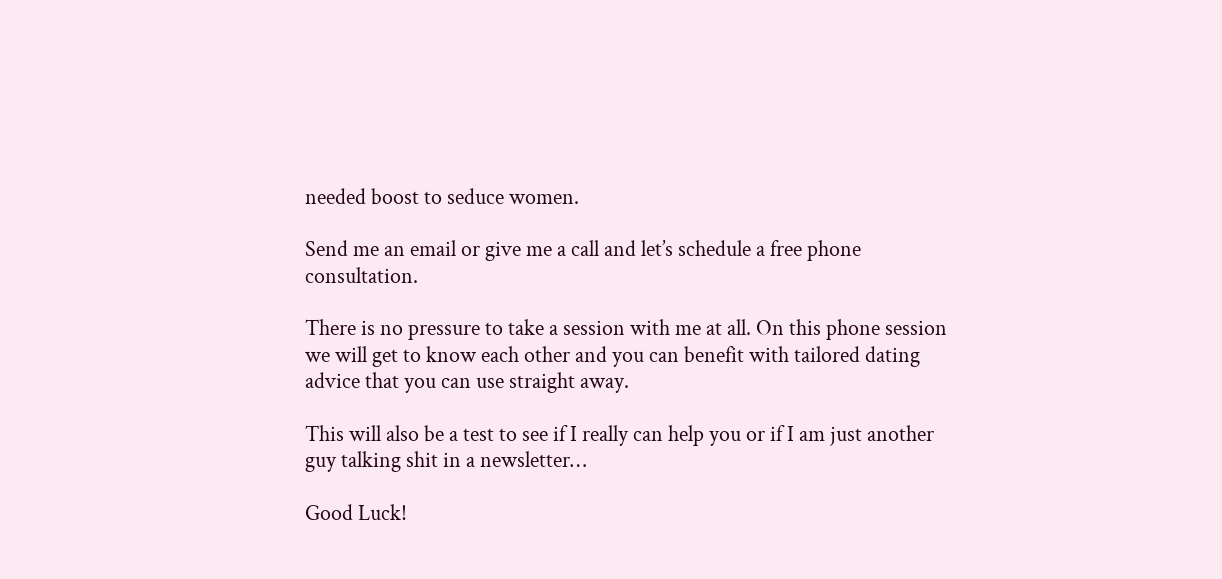needed boost to seduce women.

Send me an email or give me a call and let’s schedule a free phone consultation.

There is no pressure to take a session with me at all. On this phone session we will get to know each other and you can benefit with tailored dating advice that you can use straight away.

This will also be a test to see if I really can help you or if I am just another guy talking shit in a newsletter…

Good Luck!